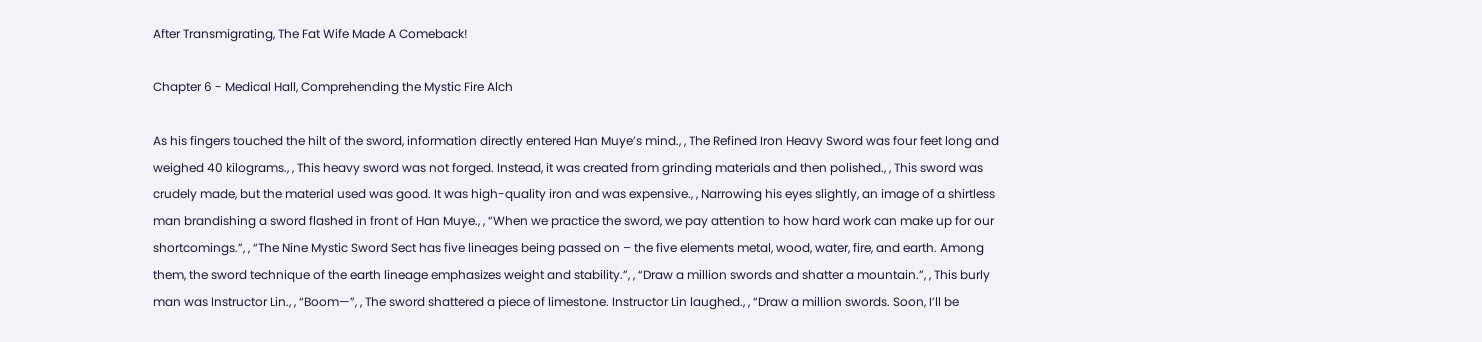After Transmigrating, The Fat Wife Made A Comeback!

Chapter 6 - Medical Hall, Comprehending the Mystic Fire Alch

As his fingers touched the hilt of the sword, information directly entered Han Muye’s mind., , The Refined Iron Heavy Sword was four feet long and weighed 40 kilograms., , This heavy sword was not forged. Instead, it was created from grinding materials and then polished., , This sword was crudely made, but the material used was good. It was high-quality iron and was expensive., , Narrowing his eyes slightly, an image of a shirtless man brandishing a sword flashed in front of Han Muye., , “When we practice the sword, we pay attention to how hard work can make up for our shortcomings.”, , “The Nine Mystic Sword Sect has five lineages being passed on – the five elements metal, wood, water, fire, and earth. Among them, the sword technique of the earth lineage emphasizes weight and stability.”, , “Draw a million swords and shatter a mountain.”, , This burly man was Instructor Lin., , “Boom—”, , The sword shattered a piece of limestone. Instructor Lin laughed., , “Draw a million swords. Soon, I’ll be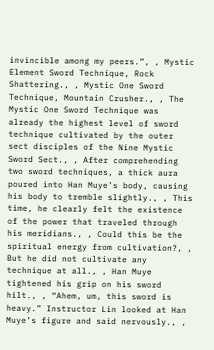invincible among my peers.”, , Mystic Element Sword Technique, Rock Shattering., , Mystic One Sword Technique, Mountain Crusher., , The Mystic One Sword Technique was already the highest level of sword technique cultivated by the outer sect disciples of the Nine Mystic Sword Sect., , After comprehending two sword techniques, a thick aura poured into Han Muye’s body, causing his body to tremble slightly., , This time, he clearly felt the existence of the power that traveled through his meridians., , Could this be the spiritual energy from cultivation?, , But he did not cultivate any technique at all., , Han Muye tightened his grip on his sword hilt., , “Ahem, um, this sword is heavy.” Instructor Lin looked at Han Muye’s figure and said nervously., ,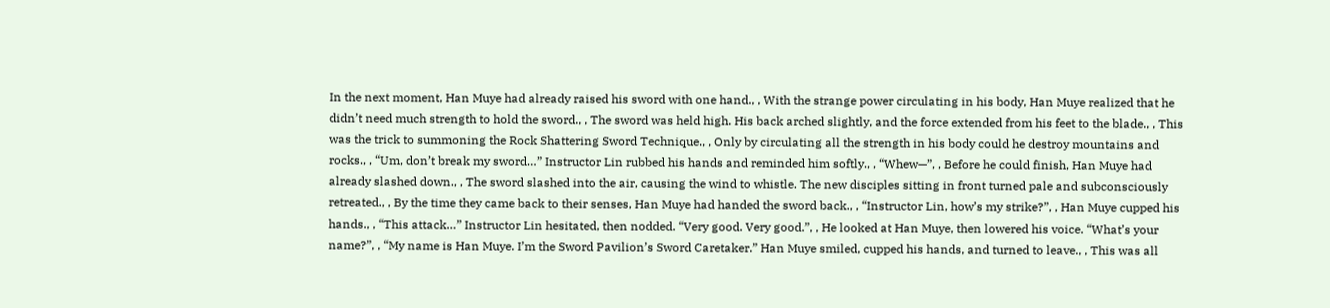In the next moment, Han Muye had already raised his sword with one hand., , With the strange power circulating in his body, Han Muye realized that he didn’t need much strength to hold the sword., , The sword was held high. His back arched slightly, and the force extended from his feet to the blade., , This was the trick to summoning the Rock Shattering Sword Technique., , Only by circulating all the strength in his body could he destroy mountains and rocks., , “Um, don’t break my sword…” Instructor Lin rubbed his hands and reminded him softly., , “Whew—”, , Before he could finish, Han Muye had already slashed down., , The sword slashed into the air, causing the wind to whistle. The new disciples sitting in front turned pale and subconsciously retreated., , By the time they came back to their senses, Han Muye had handed the sword back., , “Instructor Lin, how’s my strike?”, , Han Muye cupped his hands., , “This attack…” Instructor Lin hesitated, then nodded. “Very good. Very good.”, , He looked at Han Muye, then lowered his voice. “What’s your name?”, , “My name is Han Muye. I’m the Sword Pavilion’s Sword Caretaker.” Han Muye smiled, cupped his hands, and turned to leave., , This was all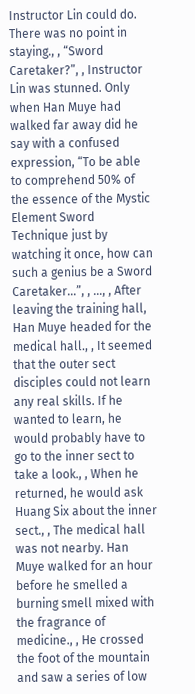Instructor Lin could do. There was no point in staying., , “Sword Caretaker?”, , Instructor Lin was stunned. Only when Han Muye had walked far away did he say with a confused expression, “To be able to comprehend 50% of the essence of the Mystic Element Sword Technique just by watching it once, how can such a genius be a Sword Caretaker…”, , …, , After leaving the training hall, Han Muye headed for the medical hall., , It seemed that the outer sect disciples could not learn any real skills. If he wanted to learn, he would probably have to go to the inner sect to take a look., , When he returned, he would ask Huang Six about the inner sect., , The medical hall was not nearby. Han Muye walked for an hour before he smelled a burning smell mixed with the fragrance of medicine., , He crossed the foot of the mountain and saw a series of low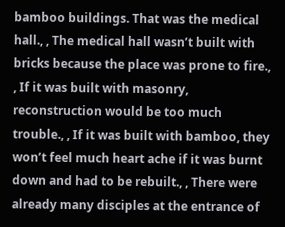bamboo buildings. That was the medical hall., , The medical hall wasn’t built with bricks because the place was prone to fire., , If it was built with masonry, reconstruction would be too much trouble., , If it was built with bamboo, they won’t feel much heart ache if it was burnt down and had to be rebuilt., , There were already many disciples at the entrance of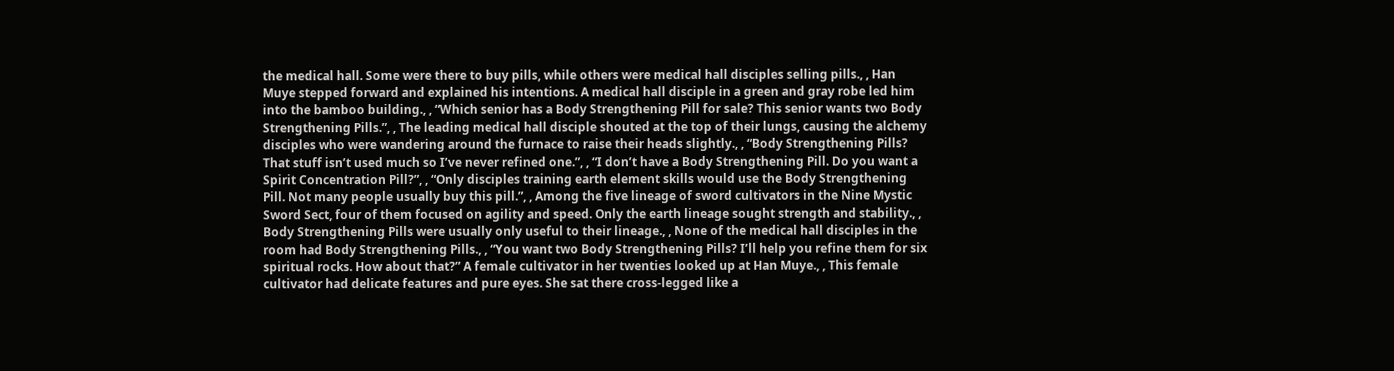the medical hall. Some were there to buy pills, while others were medical hall disciples selling pills., , Han Muye stepped forward and explained his intentions. A medical hall disciple in a green and gray robe led him into the bamboo building., , “Which senior has a Body Strengthening Pill for sale? This senior wants two Body Strengthening Pills.”, , The leading medical hall disciple shouted at the top of their lungs, causing the alchemy disciples who were wandering around the furnace to raise their heads slightly., , “Body Strengthening Pills? That stuff isn’t used much so I’ve never refined one.”, , “I don’t have a Body Strengthening Pill. Do you want a Spirit Concentration Pill?”, , “Only disciples training earth element skills would use the Body Strengthening Pill. Not many people usually buy this pill.”, , Among the five lineage of sword cultivators in the Nine Mystic Sword Sect, four of them focused on agility and speed. Only the earth lineage sought strength and stability., , Body Strengthening Pills were usually only useful to their lineage., , None of the medical hall disciples in the room had Body Strengthening Pills., , “You want two Body Strengthening Pills? I’ll help you refine them for six spiritual rocks. How about that?” A female cultivator in her twenties looked up at Han Muye., , This female cultivator had delicate features and pure eyes. She sat there cross-legged like a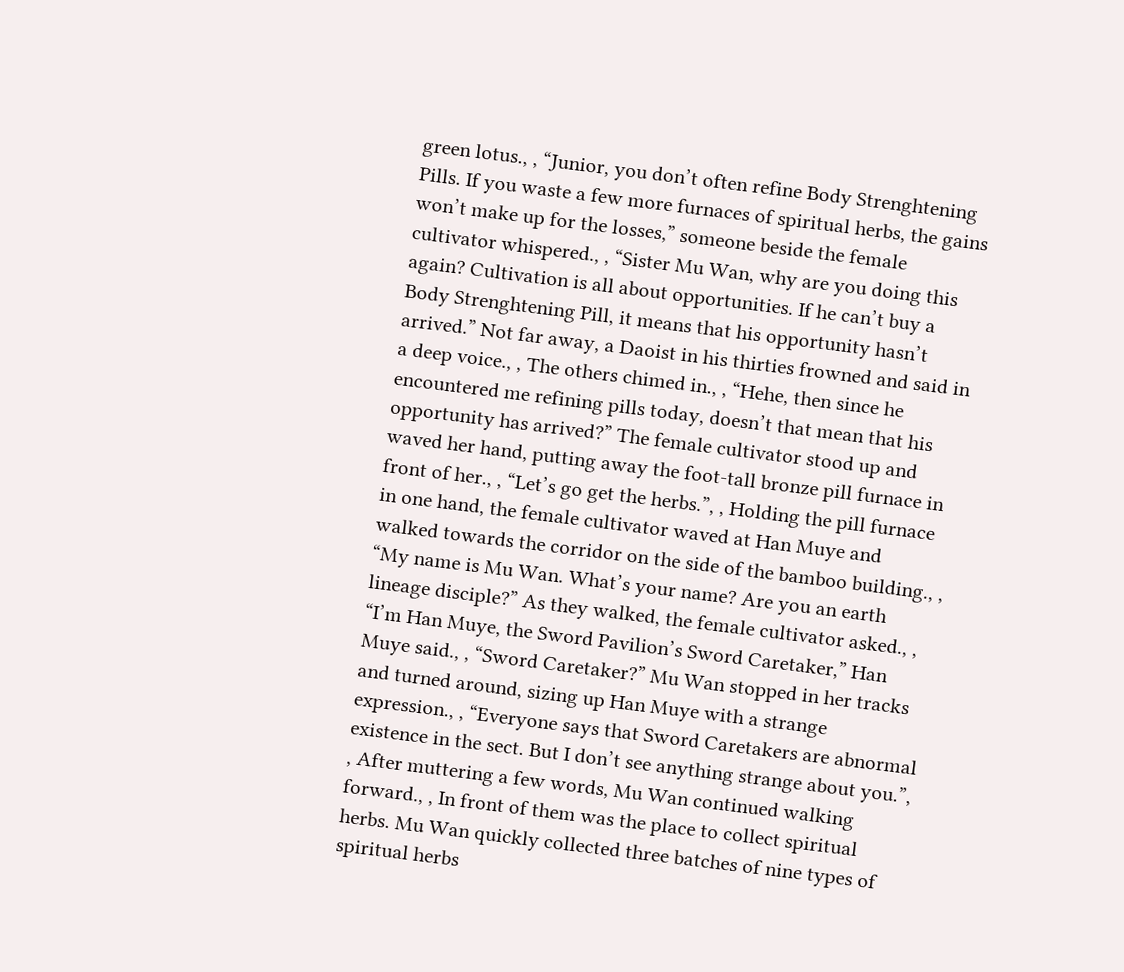green lotus., , “Junior, you don’t often refine Body Strenghtening Pills. If you waste a few more furnaces of spiritual herbs, the gains won’t make up for the losses,” someone beside the female cultivator whispered., , “Sister Mu Wan, why are you doing this again? Cultivation is all about opportunities. If he can’t buy a Body Strenghtening Pill, it means that his opportunity hasn’t arrived.” Not far away, a Daoist in his thirties frowned and said in a deep voice., , The others chimed in., , “Hehe, then since he encountered me refining pills today, doesn’t that mean that his opportunity has arrived?” The female cultivator stood up and waved her hand, putting away the foot-tall bronze pill furnace in front of her., , “Let’s go get the herbs.”, , Holding the pill furnace in one hand, the female cultivator waved at Han Muye and walked towards the corridor on the side of the bamboo building., , “My name is Mu Wan. What’s your name? Are you an earth lineage disciple?” As they walked, the female cultivator asked., , “I’m Han Muye, the Sword Pavilion’s Sword Caretaker,” Han Muye said., , “Sword Caretaker?” Mu Wan stopped in her tracks and turned around, sizing up Han Muye with a strange expression., , “Everyone says that Sword Caretakers are abnormal existence in the sect. But I don’t see anything strange about you.”, , After muttering a few words, Mu Wan continued walking forward., , In front of them was the place to collect spiritual herbs. Mu Wan quickly collected three batches of nine types of spiritual herbs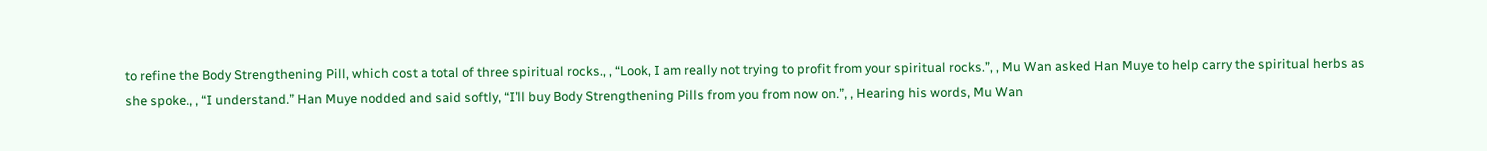to refine the Body Strengthening Pill, which cost a total of three spiritual rocks., , “Look, I am really not trying to profit from your spiritual rocks.”, , Mu Wan asked Han Muye to help carry the spiritual herbs as she spoke., , “I understand.” Han Muye nodded and said softly, “I’ll buy Body Strengthening Pills from you from now on.”, , Hearing his words, Mu Wan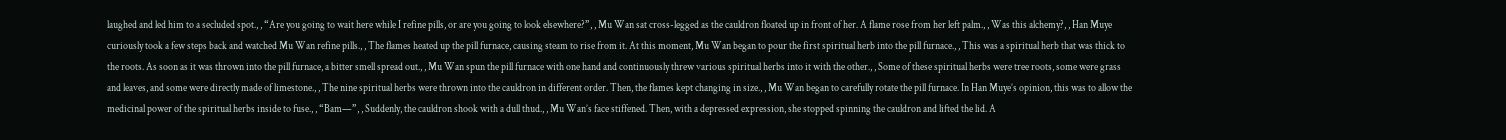laughed and led him to a secluded spot., , “Are you going to wait here while I refine pills, or are you going to look elsewhere?”, , Mu Wan sat cross-legged as the cauldron floated up in front of her. A flame rose from her left palm., , Was this alchemy?, , Han Muye curiously took a few steps back and watched Mu Wan refine pills., , The flames heated up the pill furnace, causing steam to rise from it. At this moment, Mu Wan began to pour the first spiritual herb into the pill furnace., , This was a spiritual herb that was thick to the roots. As soon as it was thrown into the pill furnace, a bitter smell spread out., , Mu Wan spun the pill furnace with one hand and continuously threw various spiritual herbs into it with the other., , Some of these spiritual herbs were tree roots, some were grass and leaves, and some were directly made of limestone., , The nine spiritual herbs were thrown into the cauldron in different order. Then, the flames kept changing in size., , Mu Wan began to carefully rotate the pill furnace. In Han Muye’s opinion, this was to allow the medicinal power of the spiritual herbs inside to fuse., , “Bam—”, , Suddenly, the cauldron shook with a dull thud., , Mu Wan’s face stiffened. Then, with a depressed expression, she stopped spinning the cauldron and lifted the lid. A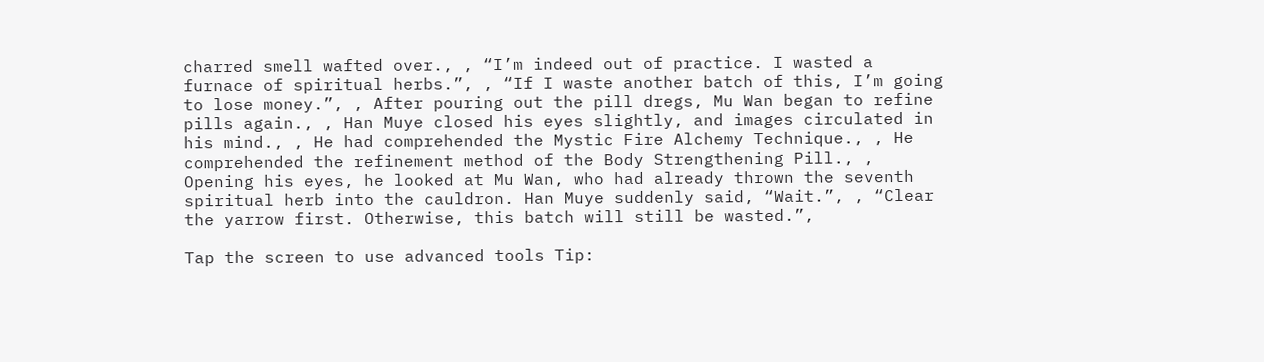charred smell wafted over., , “I’m indeed out of practice. I wasted a furnace of spiritual herbs.”, , “If I waste another batch of this, I’m going to lose money.”, , After pouring out the pill dregs, Mu Wan began to refine pills again., , Han Muye closed his eyes slightly, and images circulated in his mind., , He had comprehended the Mystic Fire Alchemy Technique., , He comprehended the refinement method of the Body Strengthening Pill., , Opening his eyes, he looked at Mu Wan, who had already thrown the seventh spiritual herb into the cauldron. Han Muye suddenly said, “Wait.”, , “Clear the yarrow first. Otherwise, this batch will still be wasted.”,

Tap the screen to use advanced tools Tip: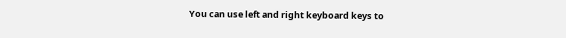You can use left and right keyboard keys to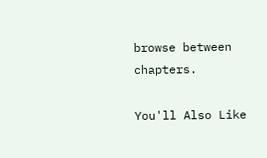browse between chapters.

You'll Also Like